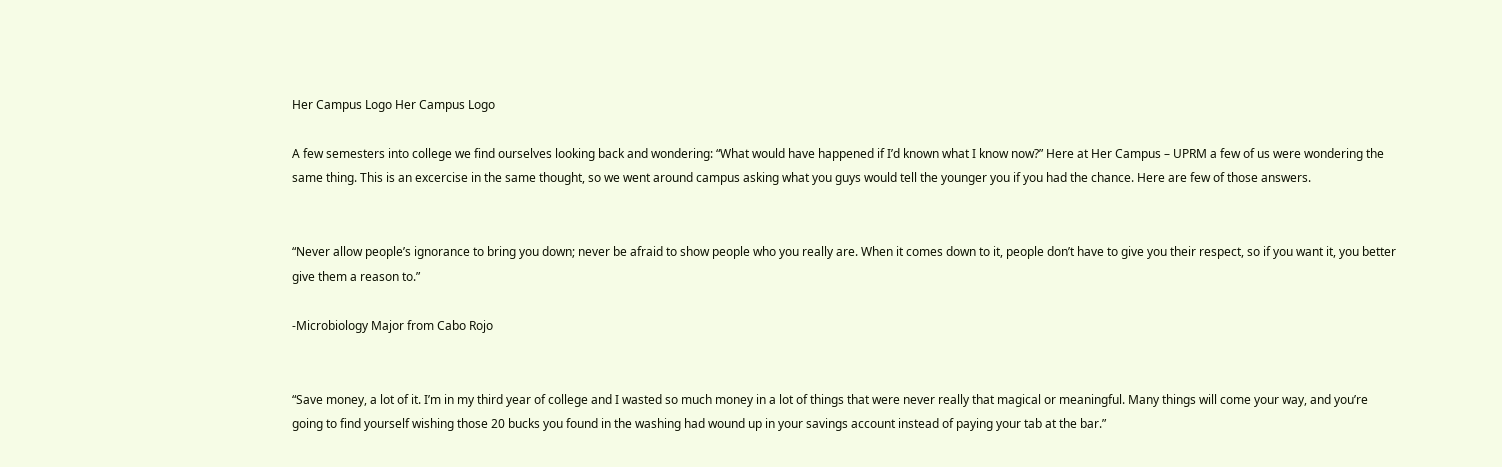Her Campus Logo Her Campus Logo

A few semesters into college we find ourselves looking back and wondering: “What would have happened if I’d known what I know now?” Here at Her Campus – UPRM a few of us were wondering the same thing. This is an excercise in the same thought, so we went around campus asking what you guys would tell the younger you if you had the chance. Here are few of those answers.


“Never allow people’s ignorance to bring you down; never be afraid to show people who you really are. When it comes down to it, people don’t have to give you their respect, so if you want it, you better give them a reason to.”

-Microbiology Major from Cabo Rojo


“Save money, a lot of it. I’m in my third year of college and I wasted so much money in a lot of things that were never really that magical or meaningful. Many things will come your way, and you’re going to find yourself wishing those 20 bucks you found in the washing had wound up in your savings account instead of paying your tab at the bar.”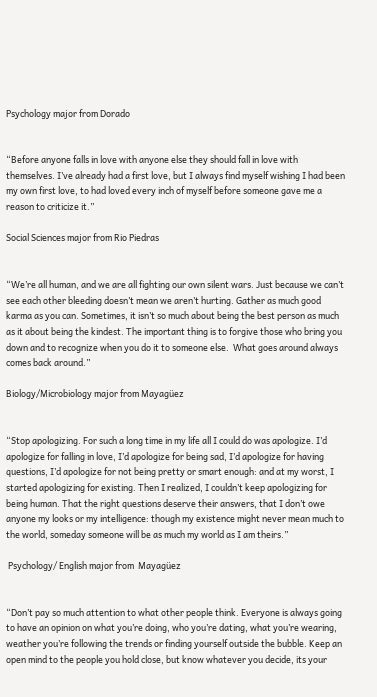Psychology major from Dorado


“Before anyone falls in love with anyone else they should fall in love with themselves. I’ve already had a first love, but I always find myself wishing I had been my own first love, to had loved every inch of myself before someone gave me a reason to criticize it.”

Social Sciences major from Rio Piedras


“We’re all human, and we are all fighting our own silent wars. Just because we can’t see each other bleeding doesn’t mean we aren’t hurting. Gather as much good karma as you can. Sometimes, it isn’t so much about being the best person as much as it about being the kindest. The important thing is to forgive those who bring you down and to recognize when you do it to someone else.  What goes around always comes back around.”

Biology/Microbiology major from Mayagüez


“Stop apologizing. For such a long time in my life all I could do was apologize. I’d apologize for falling in love, I’d apologize for being sad, I’d apologize for having questions, I’d apologize for not being pretty or smart enough: and at my worst, I started apologizing for existing. Then I realized, I couldn’t keep apologizing for being human. That the right questions deserve their answers, that I don’t owe anyone my looks or my intelligence: though my existence might never mean much to the world, someday someone will be as much my world as I am theirs.”

 Psychology/ English major from  Mayagüez


“Don’t pay so much attention to what other people think. Everyone is always going to have an opinion on what you’re doing, who you’re dating, what you’re wearing, weather you’re following the trends or finding yourself outside the bubble. Keep an open mind to the people you hold close, but know whatever you decide, its your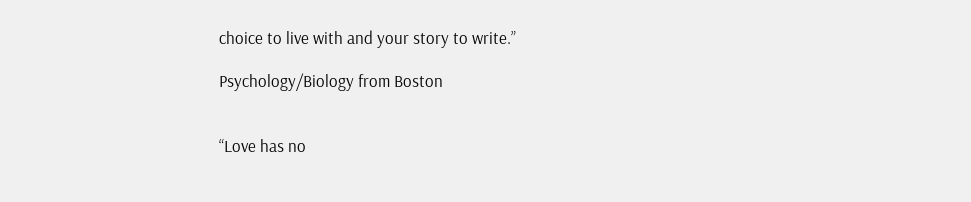choice to live with and your story to write.”

Psychology/Biology from Boston


“Love has no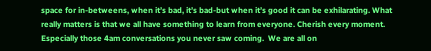space for in-betweens, when it’s bad, it’s bad-but when it’s good it can be exhilarating. What really matters is that we all have something to learn from everyone. Cherish every moment. Especially those 4am conversations you never saw coming.  We are all on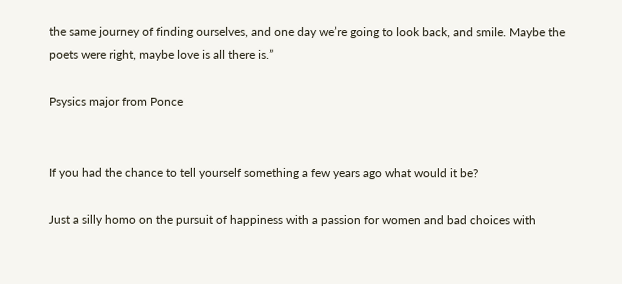the same journey of finding ourselves, and one day we’re going to look back, and smile. Maybe the poets were right, maybe love is all there is.”

Psysics major from Ponce


If you had the chance to tell yourself something a few years ago what would it be?

Just a silly homo on the pursuit of happiness with a passion for women and bad choices with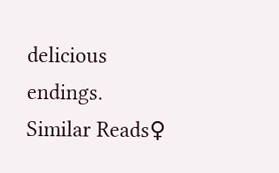delicious endings.
Similar Reads♀